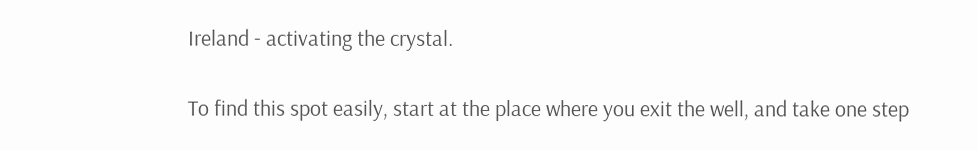Ireland - activating the crystal.

To find this spot easily, start at the place where you exit the well, and take one step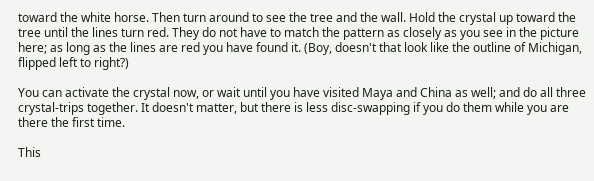toward the white horse. Then turn around to see the tree and the wall. Hold the crystal up toward the tree until the lines turn red. They do not have to match the pattern as closely as you see in the picture here; as long as the lines are red you have found it. (Boy, doesn't that look like the outline of Michigan, flipped left to right?)

You can activate the crystal now, or wait until you have visited Maya and China as well; and do all three crystal-trips together. It doesn't matter, but there is less disc-swapping if you do them while you are there the first time.

This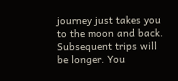journey just takes you to the moon and back. Subsequent trips will be longer. You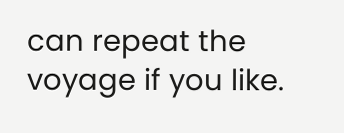can repeat the voyage if you like.